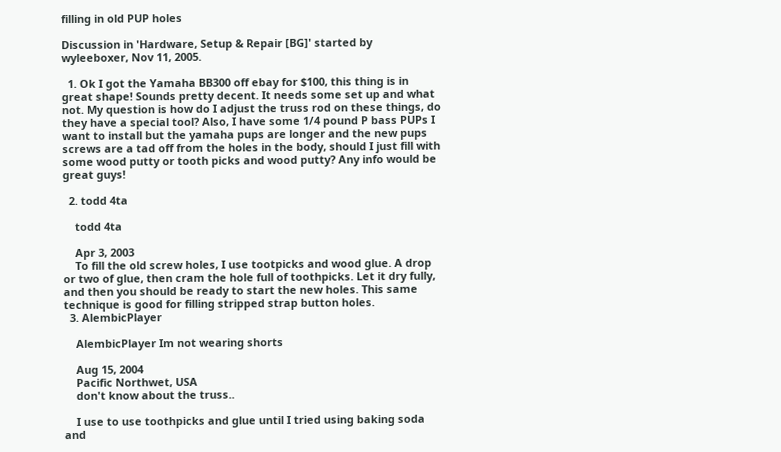filling in old PUP holes

Discussion in 'Hardware, Setup & Repair [BG]' started by wyleeboxer, Nov 11, 2005.

  1. Ok I got the Yamaha BB300 off ebay for $100, this thing is in great shape! Sounds pretty decent. It needs some set up and what not. My question is how do I adjust the truss rod on these things, do they have a special tool? Also, I have some 1/4 pound P bass PUPs I want to install but the yamaha pups are longer and the new pups screws are a tad off from the holes in the body, should I just fill with some wood putty or tooth picks and wood putty? Any info would be great guys!

  2. todd 4ta

    todd 4ta

    Apr 3, 2003
    To fill the old screw holes, I use tootpicks and wood glue. A drop or two of glue, then cram the hole full of toothpicks. Let it dry fully, and then you should be ready to start the new holes. This same technique is good for filling stripped strap button holes.
  3. AlembicPlayer

    AlembicPlayer Im not wearing shorts

    Aug 15, 2004
    Pacific Northwet, USA
    don't know about the truss..

    I use to use toothpicks and glue until I tried using baking soda and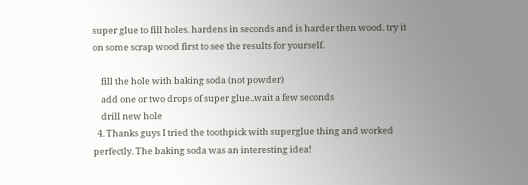super glue to fill holes. hardens in seconds and is harder then wood. try it on some scrap wood first to see the results for yourself.

    fill the hole with baking soda (not powder)
    add one or two drops of super glue..wait a few seconds
    drill new hole
  4. Thanks guys I tried the toothpick with superglue thing and worked perfectly. The baking soda was an interesting idea!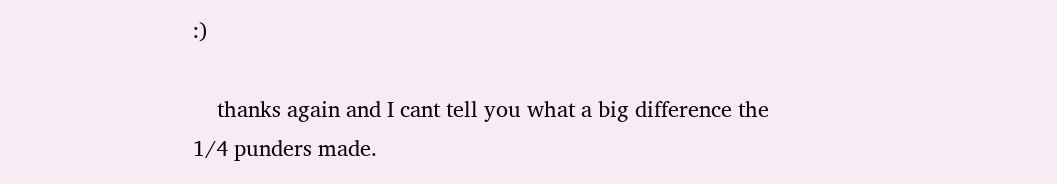:)

    thanks again and I cant tell you what a big difference the 1/4 punders made.